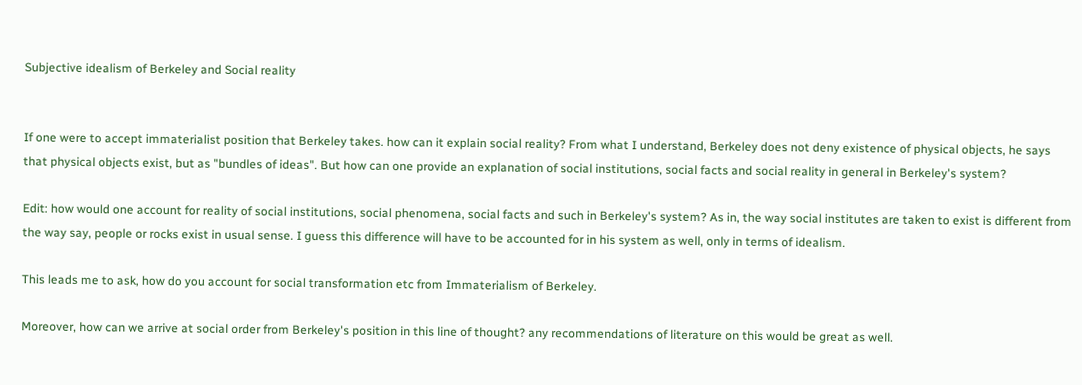Subjective idealism of Berkeley and Social reality


If one were to accept immaterialist position that Berkeley takes. how can it explain social reality? From what I understand, Berkeley does not deny existence of physical objects, he says that physical objects exist, but as "bundles of ideas". But how can one provide an explanation of social institutions, social facts and social reality in general in Berkeley's system?

Edit: how would one account for reality of social institutions, social phenomena, social facts and such in Berkeley's system? As in, the way social institutes are taken to exist is different from the way say, people or rocks exist in usual sense. I guess this difference will have to be accounted for in his system as well, only in terms of idealism.

This leads me to ask, how do you account for social transformation etc from Immaterialism of Berkeley.

Moreover, how can we arrive at social order from Berkeley's position in this line of thought? any recommendations of literature on this would be great as well.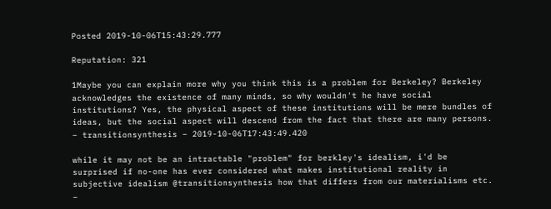Posted 2019-10-06T15:43:29.777

Reputation: 321

1Maybe you can explain more why you think this is a problem for Berkeley? Berkeley acknowledges the existence of many minds, so why wouldn't he have social institutions? Yes, the physical aspect of these institutions will be mere bundles of ideas, but the social aspect will descend from the fact that there are many persons. – transitionsynthesis – 2019-10-06T17:43:49.420

while it may not be an intractable "problem" for berkley's idealism, i'd be surprised if no-one has ever considered what makes institutional reality in subjective idealism @transitionsynthesis how that differs from our materialisms etc. –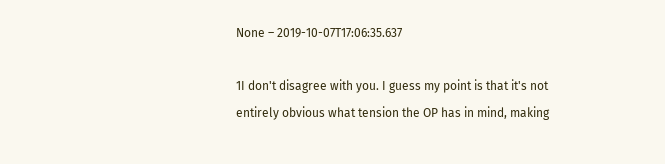None – 2019-10-07T17:06:35.637

1I don't disagree with you. I guess my point is that it's not entirely obvious what tension the OP has in mind, making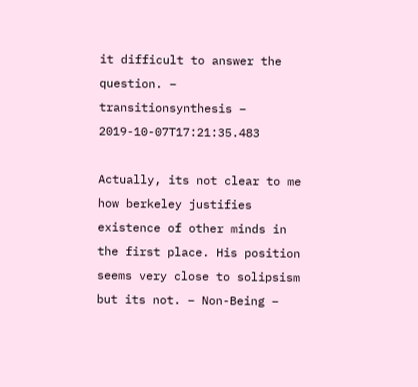it difficult to answer the question. – transitionsynthesis – 2019-10-07T17:21:35.483

Actually, its not clear to me how berkeley justifies existence of other minds in the first place. His position seems very close to solipsism but its not. – Non-Being –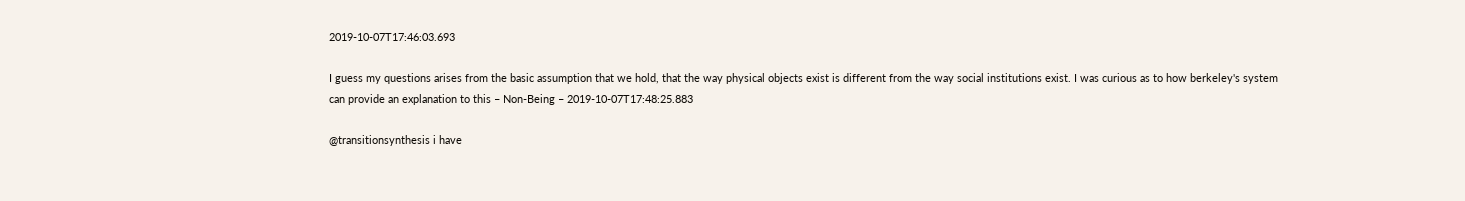2019-10-07T17:46:03.693

I guess my questions arises from the basic assumption that we hold, that the way physical objects exist is different from the way social institutions exist. I was curious as to how berkeley's system can provide an explanation to this – Non-Being – 2019-10-07T17:48:25.883

@transitionsynthesis i have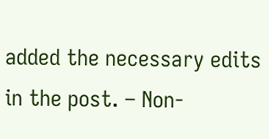added the necessary edits in the post. – Non-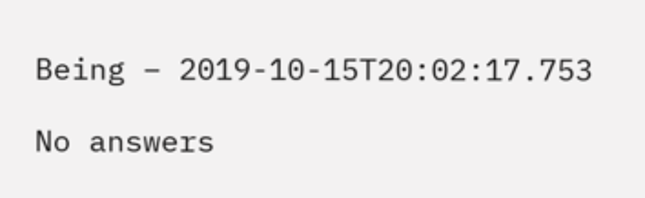Being – 2019-10-15T20:02:17.753

No answers